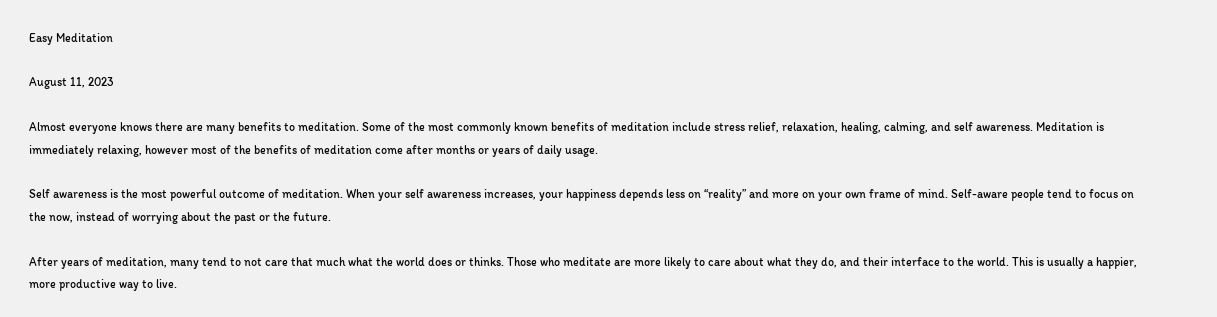Easy Meditation

August 11, 2023

Almost everyone knows there are many benefits to meditation. Some of the most commonly known benefits of meditation include stress relief, relaxation, healing, calming, and self awareness. Meditation is immediately relaxing, however most of the benefits of meditation come after months or years of daily usage.

Self awareness is the most powerful outcome of meditation. When your self awareness increases, your happiness depends less on “reality” and more on your own frame of mind. Self-aware people tend to focus on the now, instead of worrying about the past or the future.

After years of meditation, many tend to not care that much what the world does or thinks. Those who meditate are more likely to care about what they do, and their interface to the world. This is usually a happier, more productive way to live.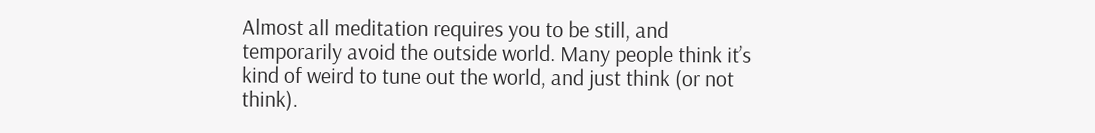Almost all meditation requires you to be still, and temporarily avoid the outside world. Many people think it’s kind of weird to tune out the world, and just think (or not think).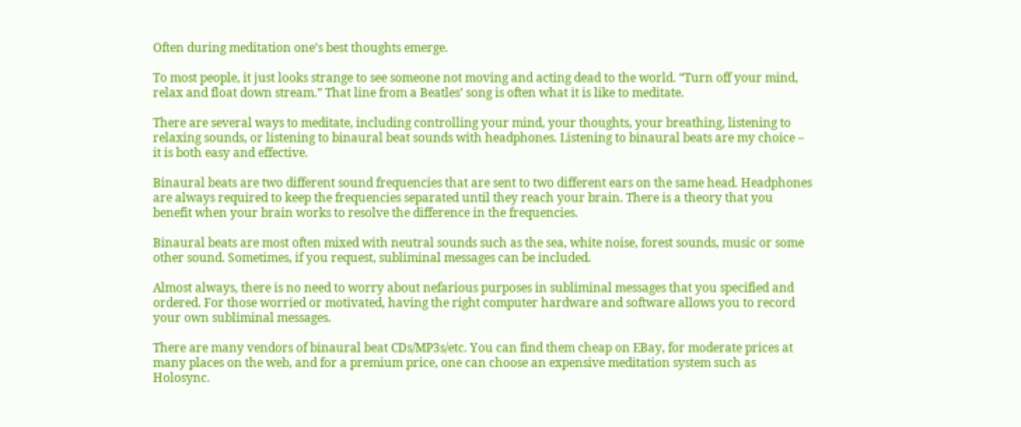Often during meditation one’s best thoughts emerge.

To most people, it just looks strange to see someone not moving and acting dead to the world. “Turn off your mind, relax and float down stream.” That line from a Beatles’ song is often what it is like to meditate.

There are several ways to meditate, including controlling your mind, your thoughts, your breathing, listening to relaxing sounds, or listening to binaural beat sounds with headphones. Listening to binaural beats are my choice – it is both easy and effective.

Binaural beats are two different sound frequencies that are sent to two different ears on the same head. Headphones are always required to keep the frequencies separated until they reach your brain. There is a theory that you benefit when your brain works to resolve the difference in the frequencies.

Binaural beats are most often mixed with neutral sounds such as the sea, white noise, forest sounds, music or some other sound. Sometimes, if you request, subliminal messages can be included.

Almost always, there is no need to worry about nefarious purposes in subliminal messages that you specified and ordered. For those worried or motivated, having the right computer hardware and software allows you to record your own subliminal messages.

There are many vendors of binaural beat CDs/MP3s/etc. You can find them cheap on EBay, for moderate prices at many places on the web, and for a premium price, one can choose an expensive meditation system such as Holosync.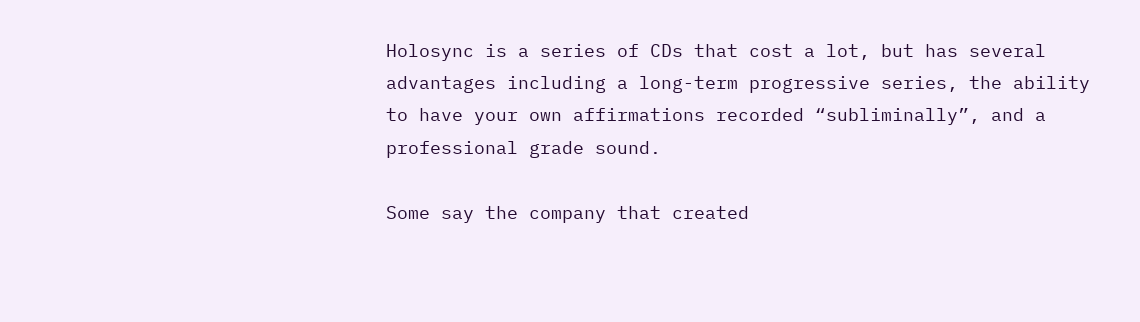Holosync is a series of CDs that cost a lot, but has several advantages including a long-term progressive series, the ability to have your own affirmations recorded “subliminally”, and a professional grade sound.

Some say the company that created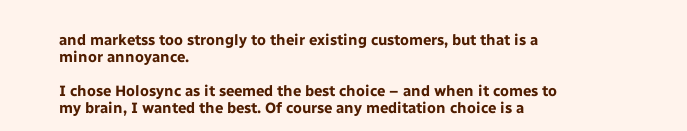and marketss too strongly to their existing customers, but that is a minor annoyance.

I chose Holosync as it seemed the best choice – and when it comes to my brain, I wanted the best. Of course any meditation choice is a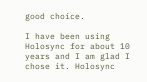good choice.

I have been using Holosync for about 10 years and I am glad I chose it. Holosync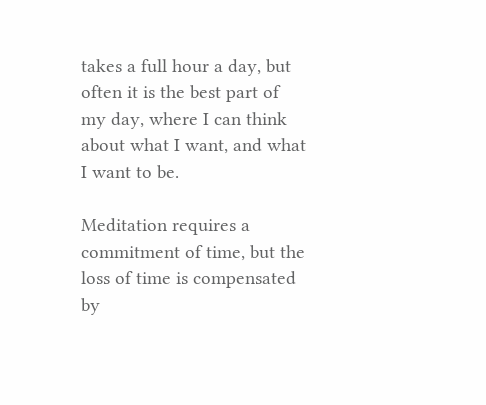takes a full hour a day, but often it is the best part of my day, where I can think about what I want, and what I want to be.

Meditation requires a commitment of time, but the loss of time is compensated by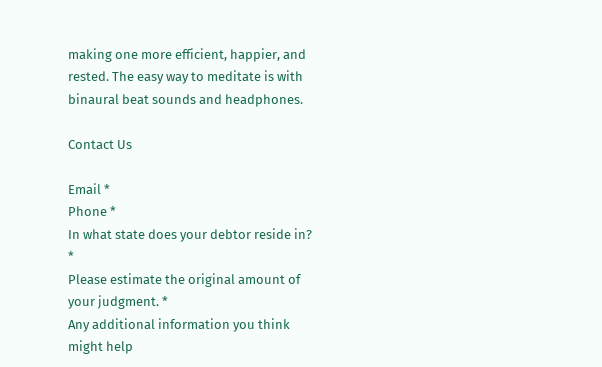making one more efficient, happier, and rested. The easy way to meditate is with binaural beat sounds and headphones.

Contact Us

Email *
Phone *
In what state does your debtor reside in? *
Please estimate the original amount of your judgment. *
Any additional information you think might help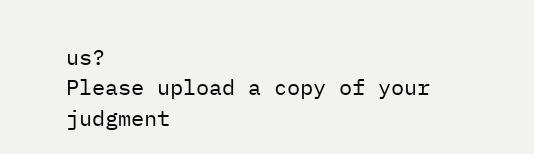us?
Please upload a copy of your judgment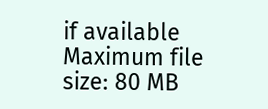if available
Maximum file size: 80 MB